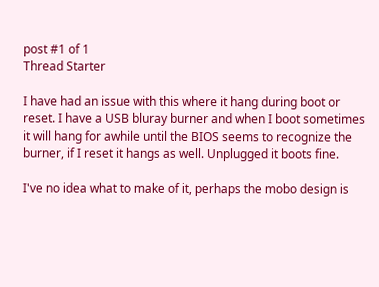post #1 of 1
Thread Starter

I have had an issue with this where it hang during boot or reset. I have a USB bluray burner and when I boot sometimes it will hang for awhile until the BIOS seems to recognize the burner, if I reset it hangs as well. Unplugged it boots fine.

I've no idea what to make of it, perhaps the mobo design is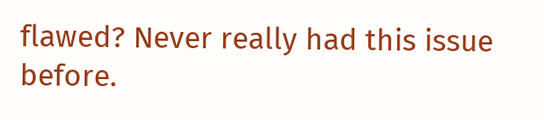flawed? Never really had this issue before.